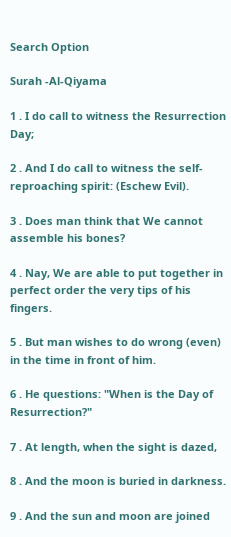Search Option

Surah -Al-Qiyama

1 . I do call to witness the Resurrection Day;

2 . And I do call to witness the self-reproaching spirit: (Eschew Evil).

3 . Does man think that We cannot assemble his bones?

4 . Nay, We are able to put together in perfect order the very tips of his fingers.

5 . But man wishes to do wrong (even) in the time in front of him.

6 . He questions: "When is the Day of Resurrection?"

7 . At length, when the sight is dazed,

8 . And the moon is buried in darkness.

9 . And the sun and moon are joined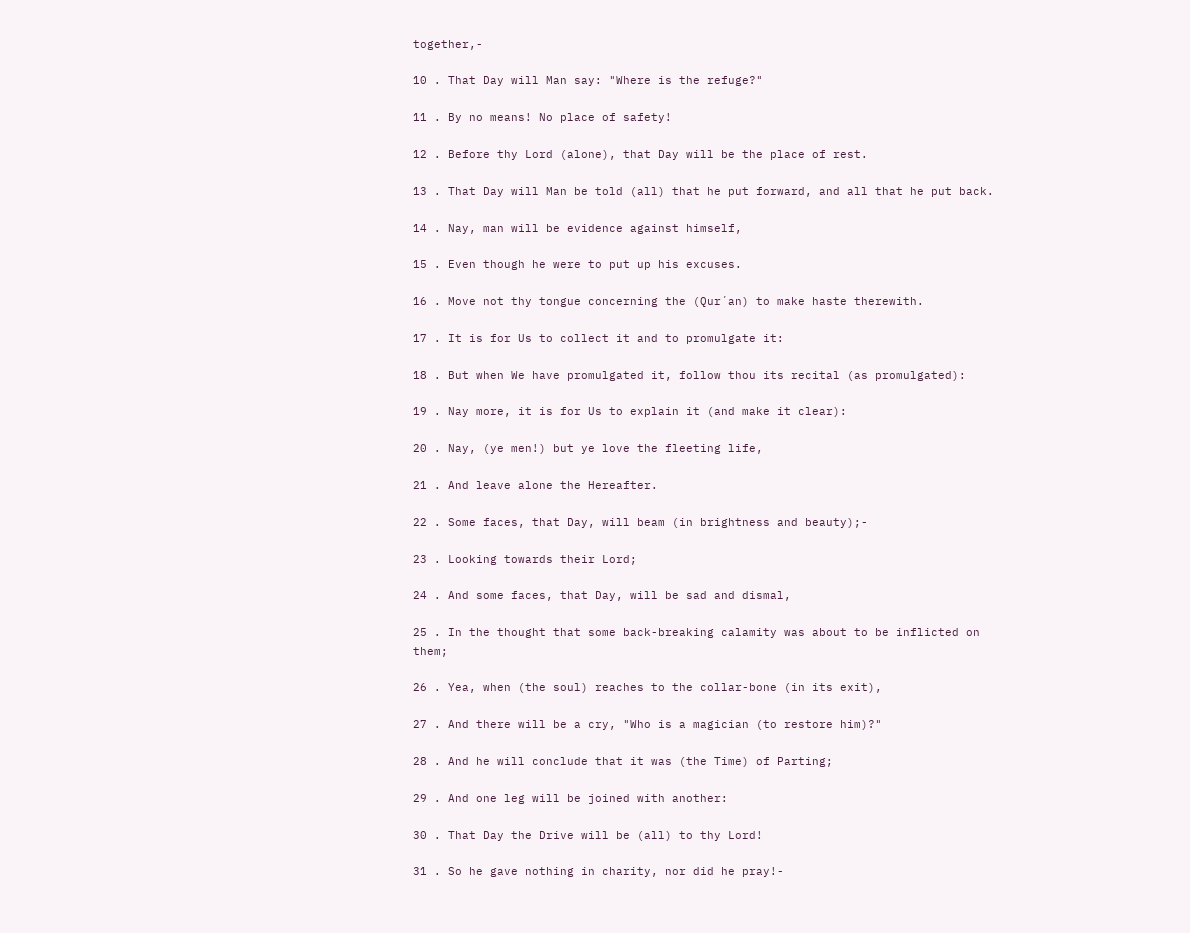together,-

10 . That Day will Man say: "Where is the refuge?"

11 . By no means! No place of safety!

12 . Before thy Lord (alone), that Day will be the place of rest.

13 . That Day will Man be told (all) that he put forward, and all that he put back.

14 . Nay, man will be evidence against himself,

15 . Even though he were to put up his excuses.

16 . Move not thy tongue concerning the (Qur´an) to make haste therewith.

17 . It is for Us to collect it and to promulgate it:

18 . But when We have promulgated it, follow thou its recital (as promulgated):

19 . Nay more, it is for Us to explain it (and make it clear):

20 . Nay, (ye men!) but ye love the fleeting life,

21 . And leave alone the Hereafter.

22 . Some faces, that Day, will beam (in brightness and beauty);-

23 . Looking towards their Lord;

24 . And some faces, that Day, will be sad and dismal,

25 . In the thought that some back-breaking calamity was about to be inflicted on them;

26 . Yea, when (the soul) reaches to the collar-bone (in its exit),

27 . And there will be a cry, "Who is a magician (to restore him)?"

28 . And he will conclude that it was (the Time) of Parting;

29 . And one leg will be joined with another:

30 . That Day the Drive will be (all) to thy Lord!

31 . So he gave nothing in charity, nor did he pray!-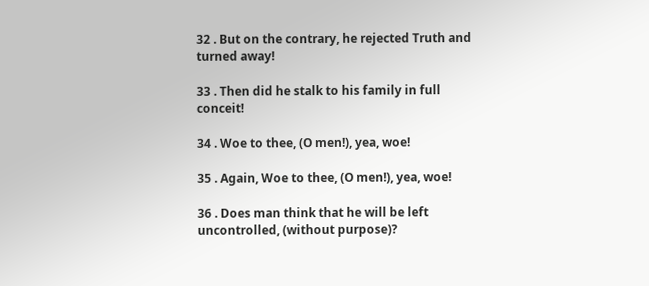32 . But on the contrary, he rejected Truth and turned away!

33 . Then did he stalk to his family in full conceit!

34 . Woe to thee, (O men!), yea, woe!

35 . Again, Woe to thee, (O men!), yea, woe!

36 . Does man think that he will be left uncontrolled, (without purpose)?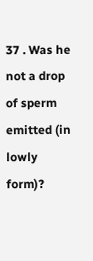37 . Was he not a drop of sperm emitted (in lowly form)?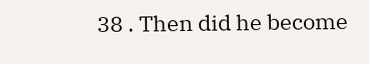38 . Then did he become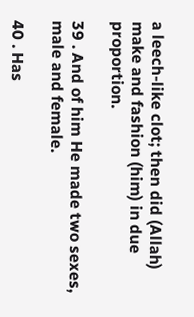a leech-like clot; then did (Allah) make and fashion (him) in due proportion.

39 . And of him He made two sexes, male and female.

40 . Has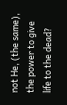not He, (the same), the power to give life to the dead?